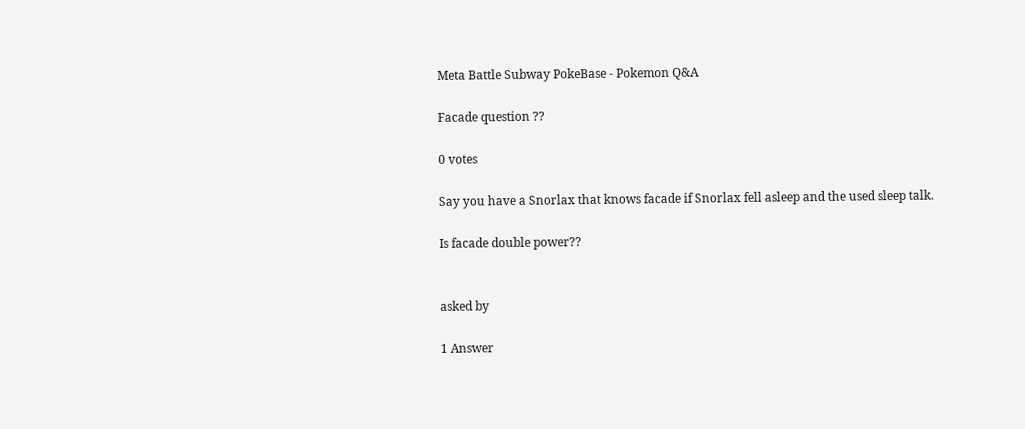Meta Battle Subway PokeBase - Pokemon Q&A

Facade question ??

0 votes

Say you have a Snorlax that knows facade if Snorlax fell asleep and the used sleep talk.

Is facade double power??


asked by

1 Answer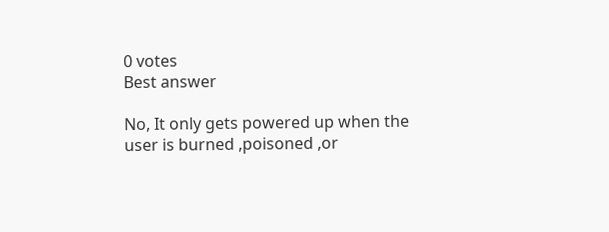0 votes
Best answer

No, It only gets powered up when the user is burned ,poisoned ,or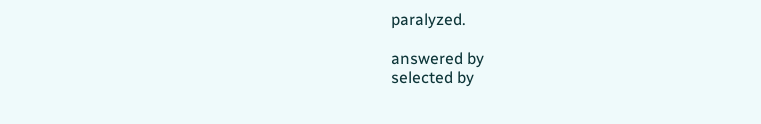paralyzed.

answered by
selected by